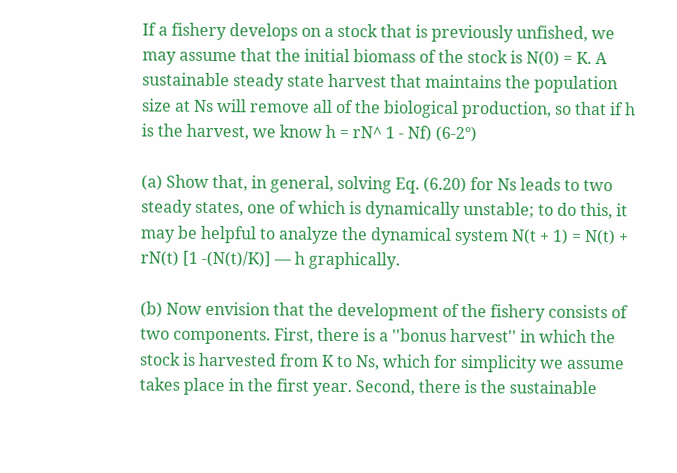If a fishery develops on a stock that is previously unfished, we may assume that the initial biomass of the stock is N(0) = K. A sustainable steady state harvest that maintains the population size at Ns will remove all of the biological production, so that if h is the harvest, we know h = rN^ 1 - Nf) (6-2°)

(a) Show that, in general, solving Eq. (6.20) for Ns leads to two steady states, one of which is dynamically unstable; to do this, it may be helpful to analyze the dynamical system N(t + 1) = N(t) + rN(t) [1 -(N(t)/K)] — h graphically.

(b) Now envision that the development of the fishery consists of two components. First, there is a ''bonus harvest'' in which the stock is harvested from K to Ns, which for simplicity we assume takes place in the first year. Second, there is the sustainable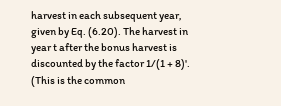harvest in each subsequent year, given by Eq. (6.20). The harvest in year t after the bonus harvest is discounted by the factor 1/(1 + 8)'. (This is the common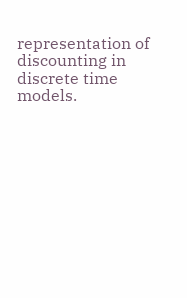representation of discounting in discrete time models.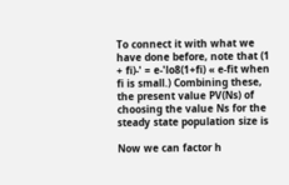To connect it with what we have done before, note that (1 + fi)-' = e-'lo8(1+fi) « e-fit when fi is small.) Combining these, the present value PV(Ns) of choosing the value Ns for the steady state population size is

Now we can factor h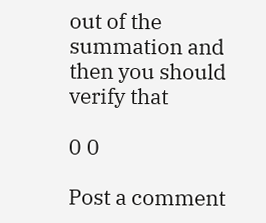out of the summation and then you should verify that

0 0

Post a comment